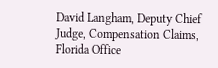David Langham, Deputy Chief Judge, Compensation Claims, Florida Office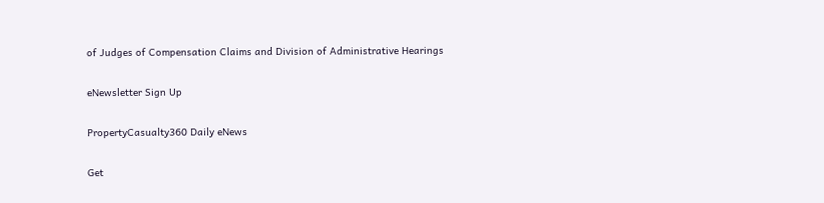of Judges of Compensation Claims and Division of Administrative Hearings

eNewsletter Sign Up

PropertyCasualty360 Daily eNews

Get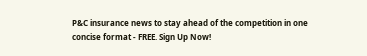P&C insurance news to stay ahead of the competition in one concise format - FREE. Sign Up Now!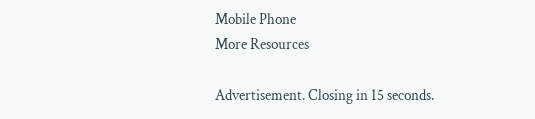Mobile Phone
More Resources

Advertisement. Closing in 15 seconds.